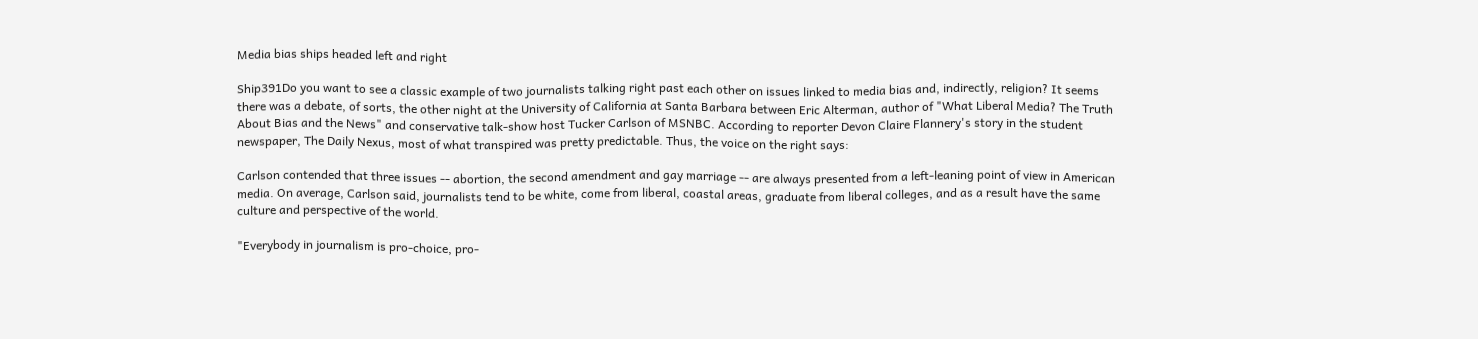Media bias ships headed left and right

Ship391Do you want to see a classic example of two journalists talking right past each other on issues linked to media bias and, indirectly, religion? It seems there was a debate, of sorts, the other night at the University of California at Santa Barbara between Eric Alterman, author of "What Liberal Media? The Truth About Bias and the News" and conservative talk-show host Tucker Carlson of MSNBC. According to reporter Devon Claire Flannery's story in the student newspaper, The Daily Nexus, most of what transpired was pretty predictable. Thus, the voice on the right says:

Carlson contended that three issues -- abortion, the second amendment and gay marriage -- are always presented from a left-leaning point of view in American media. On average, Carlson said, journalists tend to be white, come from liberal, coastal areas, graduate from liberal colleges, and as a result have the same culture and perspective of the world.

"Everybody in journalism is pro-choice, pro-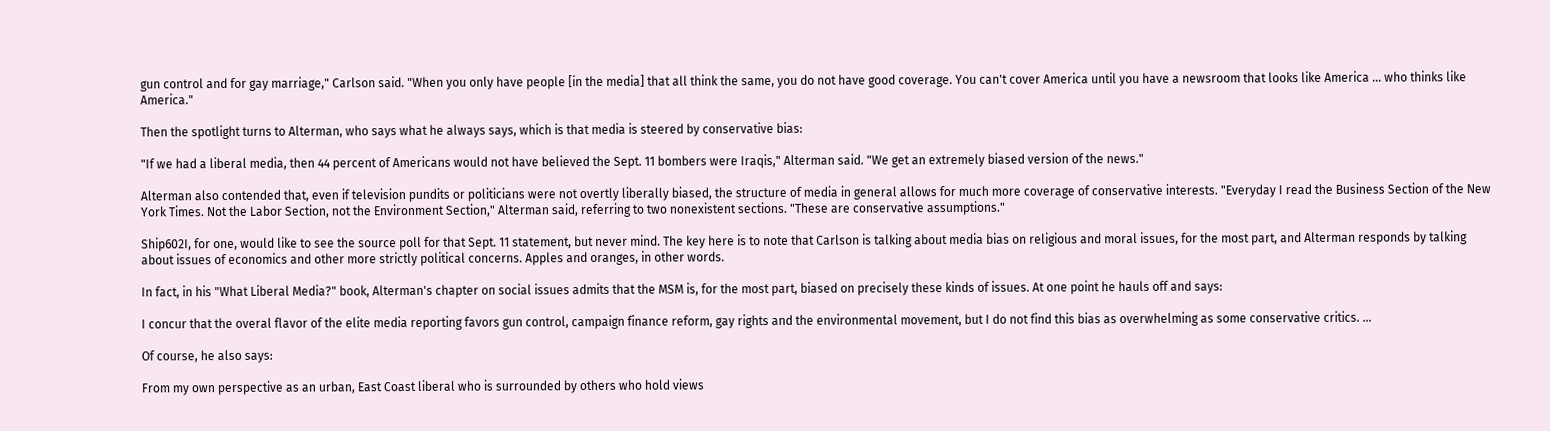gun control and for gay marriage," Carlson said. "When you only have people [in the media] that all think the same, you do not have good coverage. You can't cover America until you have a newsroom that looks like America ... who thinks like America."

Then the spotlight turns to Alterman, who says what he always says, which is that media is steered by conservative bias:

"If we had a liberal media, then 44 percent of Americans would not have believed the Sept. 11 bombers were Iraqis," Alterman said. "We get an extremely biased version of the news."

Alterman also contended that, even if television pundits or politicians were not overtly liberally biased, the structure of media in general allows for much more coverage of conservative interests. "Everyday I read the Business Section of the New York Times. Not the Labor Section, not the Environment Section," Alterman said, referring to two nonexistent sections. "These are conservative assumptions."

Ship602I, for one, would like to see the source poll for that Sept. 11 statement, but never mind. The key here is to note that Carlson is talking about media bias on religious and moral issues, for the most part, and Alterman responds by talking about issues of economics and other more strictly political concerns. Apples and oranges, in other words.

In fact, in his "What Liberal Media?" book, Alterman's chapter on social issues admits that the MSM is, for the most part, biased on precisely these kinds of issues. At one point he hauls off and says:

I concur that the overal flavor of the elite media reporting favors gun control, campaign finance reform, gay rights and the environmental movement, but I do not find this bias as overwhelming as some conservative critics. ...

Of course, he also says:

From my own perspective as an urban, East Coast liberal who is surrounded by others who hold views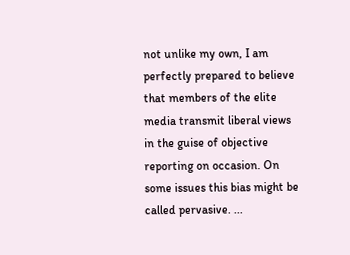not unlike my own, I am perfectly prepared to believe that members of the elite media transmit liberal views in the guise of objective reporting on occasion. On some issues this bias might be called pervasive. ...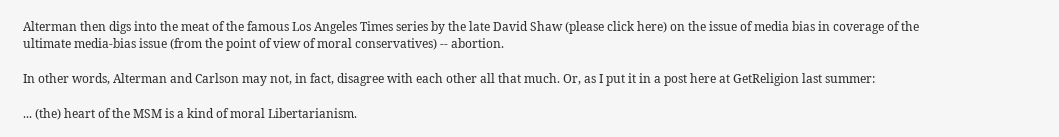Alterman then digs into the meat of the famous Los Angeles Times series by the late David Shaw (please click here) on the issue of media bias in coverage of the ultimate media-bias issue (from the point of view of moral conservatives) -- abortion.

In other words, Alterman and Carlson may not, in fact, disagree with each other all that much. Or, as I put it in a post here at GetReligion last summer:

... (the) heart of the MSM is a kind of moral Libertarianism.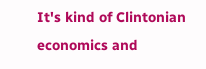It's kind of Clintonian economics and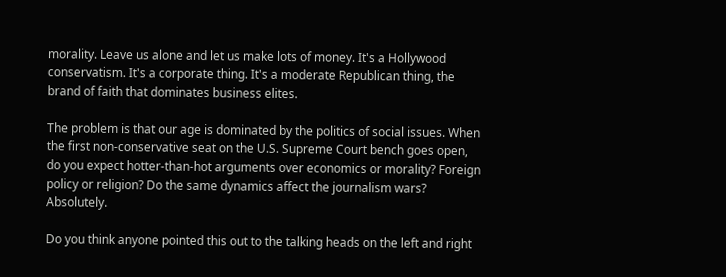morality. Leave us alone and let us make lots of money. It's a Hollywood conservatism. It's a corporate thing. It's a moderate Republican thing, the brand of faith that dominates business elites.

The problem is that our age is dominated by the politics of social issues. When the first non-conservative seat on the U.S. Supreme Court bench goes open, do you expect hotter-than-hot arguments over economics or morality? Foreign policy or religion? Do the same dynamics affect the journalism wars? Absolutely.

Do you think anyone pointed this out to the talking heads on the left and right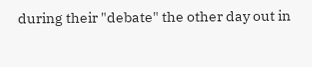during their "debate" the other day out in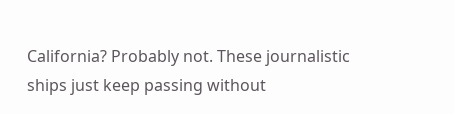California? Probably not. These journalistic ships just keep passing without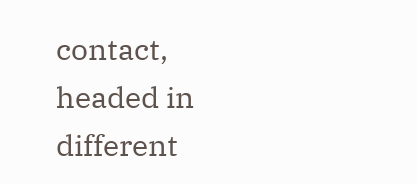contact, headed in different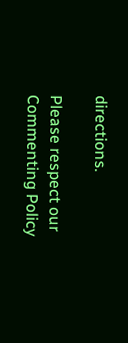directions.

Please respect our Commenting Policy